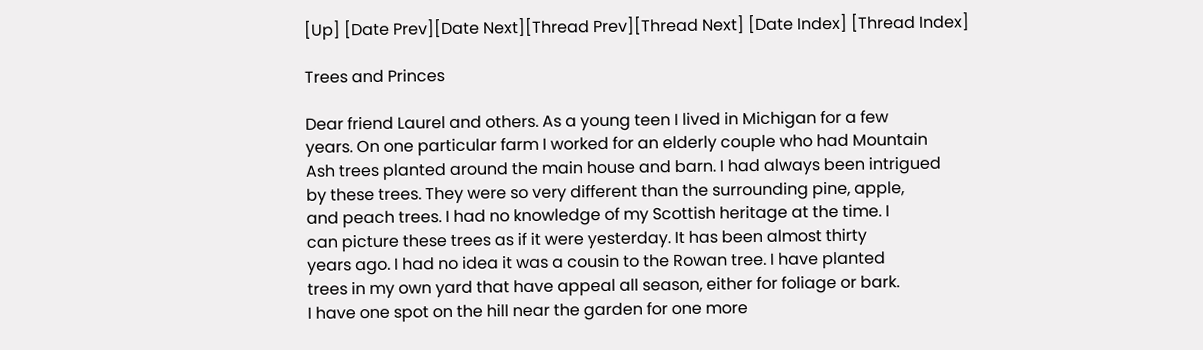[Up] [Date Prev][Date Next][Thread Prev][Thread Next] [Date Index] [Thread Index]

Trees and Princes

Dear friend Laurel and others. As a young teen I lived in Michigan for a few
years. On one particular farm I worked for an elderly couple who had Mountain
Ash trees planted around the main house and barn. I had always been intrigued
by these trees. They were so very different than the surrounding pine, apple,
and peach trees. I had no knowledge of my Scottish heritage at the time. I
can picture these trees as if it were yesterday. It has been almost thirty
years ago. I had no idea it was a cousin to the Rowan tree. I have planted
trees in my own yard that have appeal all season, either for foliage or bark.
I have one spot on the hill near the garden for one more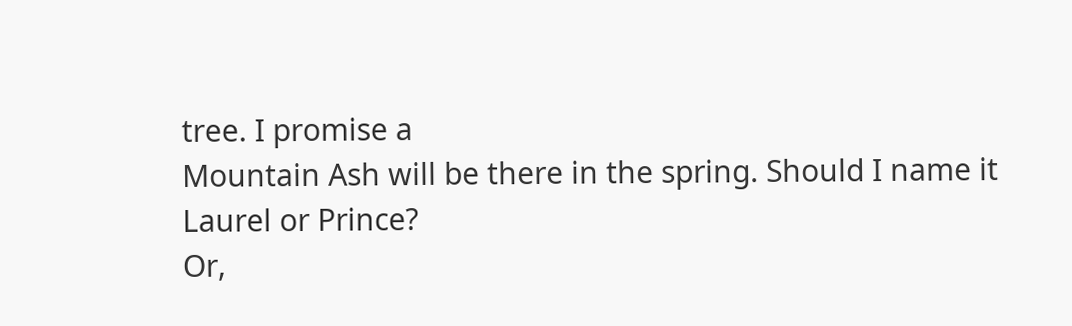tree. I promise a
Mountain Ash will be there in the spring. Should I name it Laurel or Prince?
Or,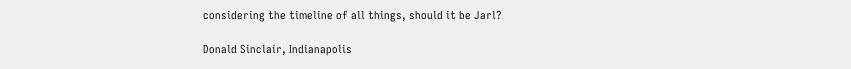considering the timeline of all things, should it be Jarl?

Donald Sinclair, Indianapolis